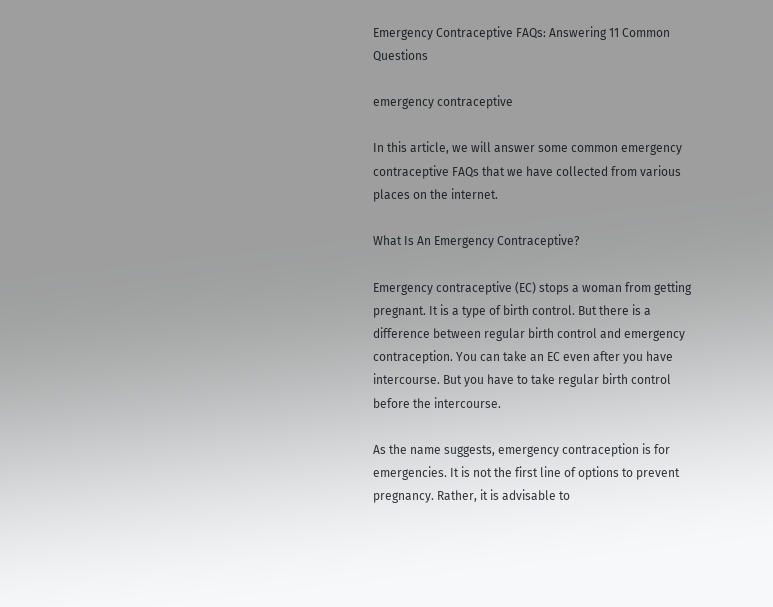Emergency Contraceptive FAQs: Answering 11 Common Questions

emergency contraceptive

In this article, we will answer some common emergency contraceptive FAQs that we have collected from various places on the internet.

What Is An Emergency Contraceptive?

Emergency contraceptive (EC) stops a woman from getting pregnant. It is a type of birth control. But there is a difference between regular birth control and emergency contraception. You can take an EC even after you have intercourse. But you have to take regular birth control before the intercourse.

As the name suggests, emergency contraception is for emergencies. It is not the first line of options to prevent pregnancy. Rather, it is advisable to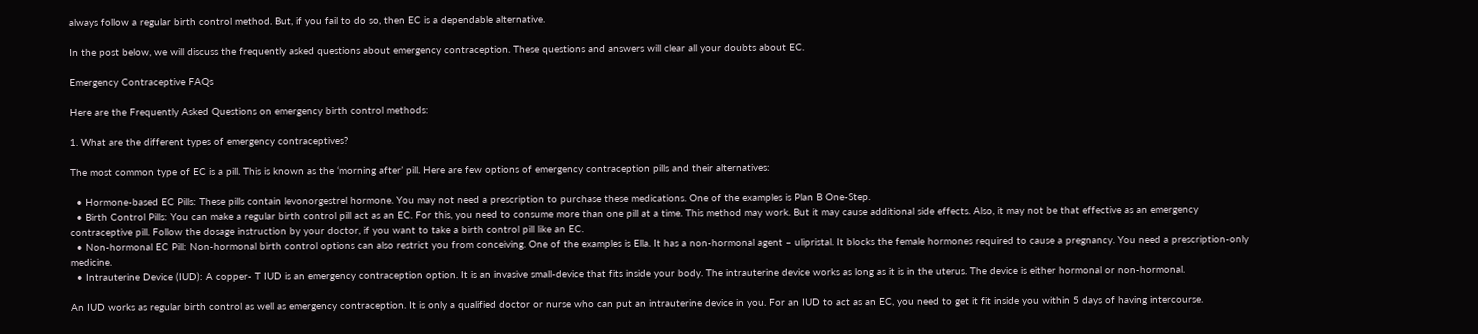always follow a regular birth control method. But, if you fail to do so, then EC is a dependable alternative.

In the post below, we will discuss the frequently asked questions about emergency contraception. These questions and answers will clear all your doubts about EC.

Emergency Contraceptive FAQs

Here are the Frequently Asked Questions on emergency birth control methods:

1. What are the different types of emergency contraceptives?

The most common type of EC is a pill. This is known as the ‘morning after’ pill. Here are few options of emergency contraception pills and their alternatives:

  • Hormone-based EC Pills: These pills contain levonorgestrel hormone. You may not need a prescription to purchase these medications. One of the examples is Plan B One-Step.
  • Birth Control Pills: You can make a regular birth control pill act as an EC. For this, you need to consume more than one pill at a time. This method may work. But it may cause additional side effects. Also, it may not be that effective as an emergency contraceptive pill. Follow the dosage instruction by your doctor, if you want to take a birth control pill like an EC.
  • Non-hormonal EC Pill: Non-hormonal birth control options can also restrict you from conceiving. One of the examples is Ella. It has a non-hormonal agent – ulipristal. It blocks the female hormones required to cause a pregnancy. You need a prescription-only medicine.
  • Intrauterine Device (IUD): A copper- T IUD is an emergency contraception option. It is an invasive small-device that fits inside your body. The intrauterine device works as long as it is in the uterus. The device is either hormonal or non-hormonal.

An IUD works as regular birth control as well as emergency contraception. It is only a qualified doctor or nurse who can put an intrauterine device in you. For an IUD to act as an EC, you need to get it fit inside you within 5 days of having intercourse.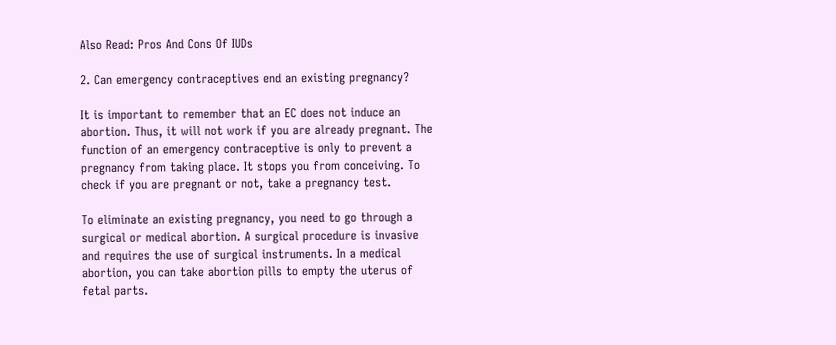Also Read: Pros And Cons Of IUDs

2. Can emergency contraceptives end an existing pregnancy?

It is important to remember that an EC does not induce an abortion. Thus, it will not work if you are already pregnant. The function of an emergency contraceptive is only to prevent a pregnancy from taking place. It stops you from conceiving. To check if you are pregnant or not, take a pregnancy test.

To eliminate an existing pregnancy, you need to go through a surgical or medical abortion. A surgical procedure is invasive and requires the use of surgical instruments. In a medical abortion, you can take abortion pills to empty the uterus of fetal parts.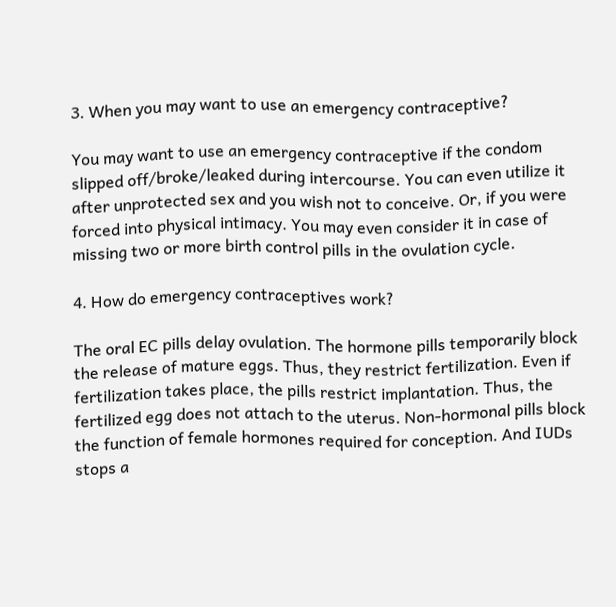3. When you may want to use an emergency contraceptive?

You may want to use an emergency contraceptive if the condom slipped off/broke/leaked during intercourse. You can even utilize it after unprotected sex and you wish not to conceive. Or, if you were forced into physical intimacy. You may even consider it in case of missing two or more birth control pills in the ovulation cycle.

4. How do emergency contraceptives work?

The oral EC pills delay ovulation. The hormone pills temporarily block the release of mature eggs. Thus, they restrict fertilization. Even if fertilization takes place, the pills restrict implantation. Thus, the fertilized egg does not attach to the uterus. Non-hormonal pills block the function of female hormones required for conception. And IUDs stops a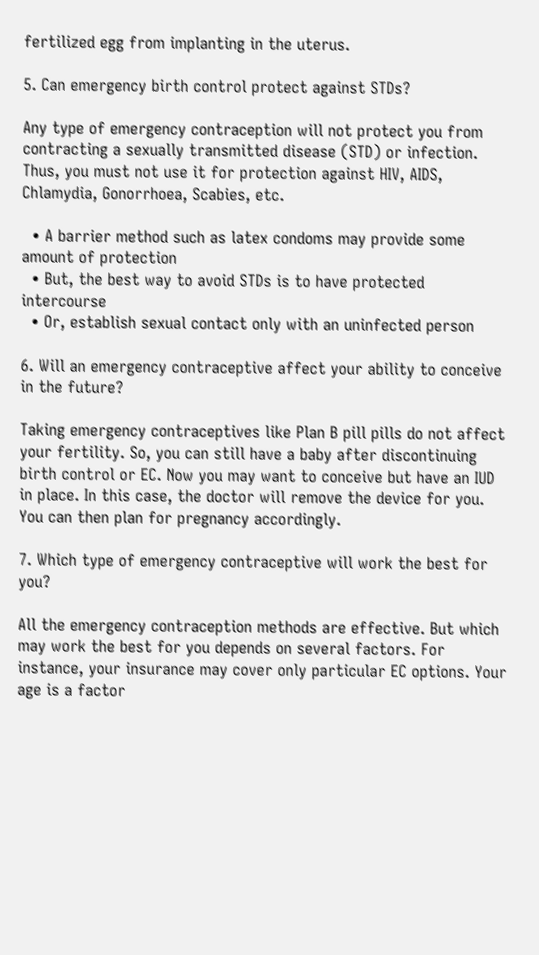fertilized egg from implanting in the uterus.

5. Can emergency birth control protect against STDs?

Any type of emergency contraception will not protect you from contracting a sexually transmitted disease (STD) or infection. Thus, you must not use it for protection against HIV, AIDS, Chlamydia, Gonorrhoea, Scabies, etc.

  • A barrier method such as latex condoms may provide some amount of protection
  • But, the best way to avoid STDs is to have protected intercourse
  • Or, establish sexual contact only with an uninfected person

6. Will an emergency contraceptive affect your ability to conceive in the future?

Taking emergency contraceptives like Plan B pill pills do not affect your fertility. So, you can still have a baby after discontinuing birth control or EC. Now you may want to conceive but have an IUD in place. In this case, the doctor will remove the device for you. You can then plan for pregnancy accordingly.

7. Which type of emergency contraceptive will work the best for you?

All the emergency contraception methods are effective. But which may work the best for you depends on several factors. For instance, your insurance may cover only particular EC options. Your age is a factor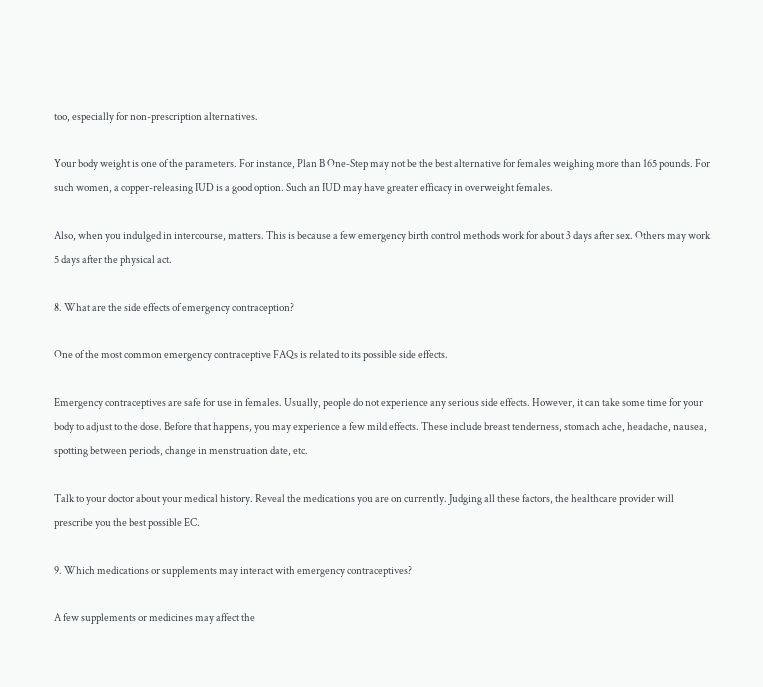too, especially for non-prescription alternatives.

Your body weight is one of the parameters. For instance, Plan B One-Step may not be the best alternative for females weighing more than 165 pounds. For such women, a copper-releasing IUD is a good option. Such an IUD may have greater efficacy in overweight females.

Also, when you indulged in intercourse, matters. This is because a few emergency birth control methods work for about 3 days after sex. Others may work 5 days after the physical act.

8. What are the side effects of emergency contraception?

One of the most common emergency contraceptive FAQs is related to its possible side effects.

Emergency contraceptives are safe for use in females. Usually, people do not experience any serious side effects. However, it can take some time for your body to adjust to the dose. Before that happens, you may experience a few mild effects. These include breast tenderness, stomach ache, headache, nausea, spotting between periods, change in menstruation date, etc.

Talk to your doctor about your medical history. Reveal the medications you are on currently. Judging all these factors, the healthcare provider will prescribe you the best possible EC.

9. Which medications or supplements may interact with emergency contraceptives?

A few supplements or medicines may affect the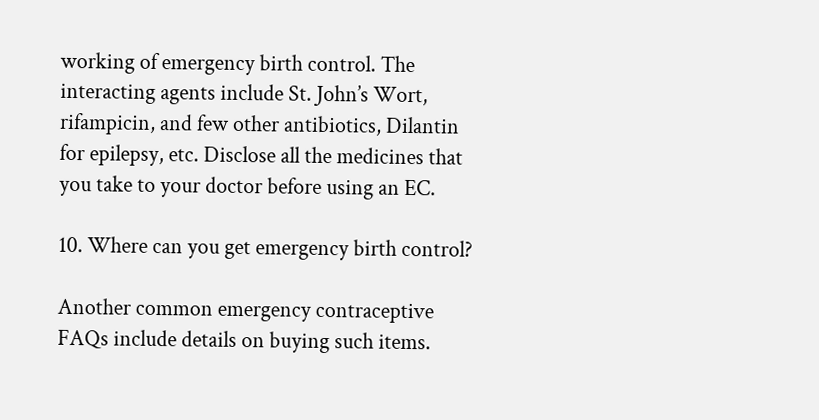working of emergency birth control. The interacting agents include St. John’s Wort, rifampicin, and few other antibiotics, Dilantin for epilepsy, etc. Disclose all the medicines that you take to your doctor before using an EC.

10. Where can you get emergency birth control?

Another common emergency contraceptive FAQs include details on buying such items.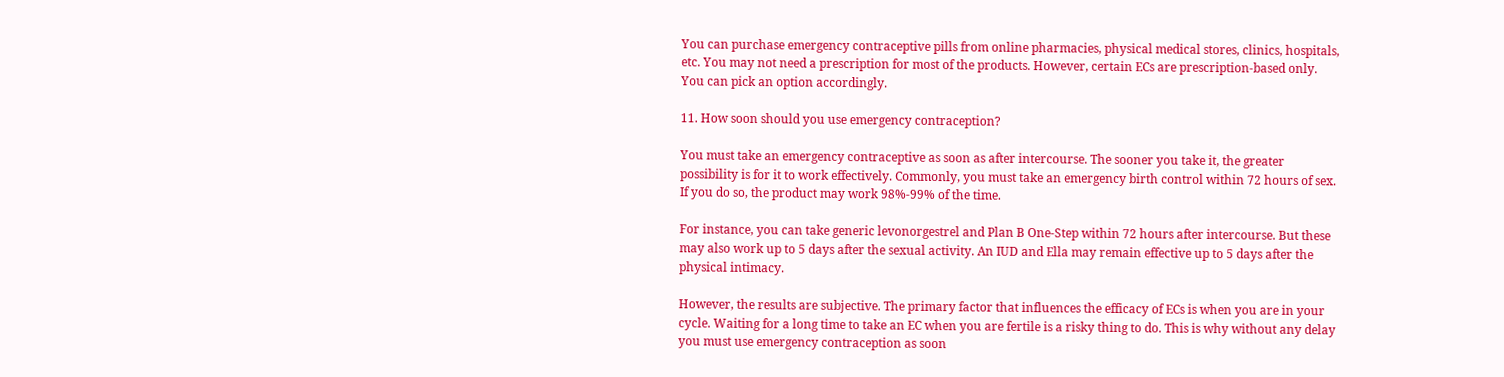You can purchase emergency contraceptive pills from online pharmacies, physical medical stores, clinics, hospitals, etc. You may not need a prescription for most of the products. However, certain ECs are prescription-based only. You can pick an option accordingly.

11. How soon should you use emergency contraception?

You must take an emergency contraceptive as soon as after intercourse. The sooner you take it, the greater possibility is for it to work effectively. Commonly, you must take an emergency birth control within 72 hours of sex. If you do so, the product may work 98%-99% of the time.

For instance, you can take generic levonorgestrel and Plan B One-Step within 72 hours after intercourse. But these may also work up to 5 days after the sexual activity. An IUD and Ella may remain effective up to 5 days after the physical intimacy.

However, the results are subjective. The primary factor that influences the efficacy of ECs is when you are in your cycle. Waiting for a long time to take an EC when you are fertile is a risky thing to do. This is why without any delay you must use emergency contraception as soon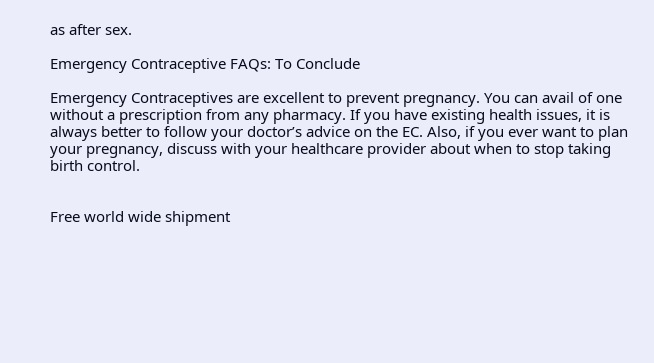as after sex.

Emergency Contraceptive FAQs: To Conclude

Emergency Contraceptives are excellent to prevent pregnancy. You can avail of one without a prescription from any pharmacy. If you have existing health issues, it is always better to follow your doctor’s advice on the EC. Also, if you ever want to plan your pregnancy, discuss with your healthcare provider about when to stop taking birth control.


Free world wide shipment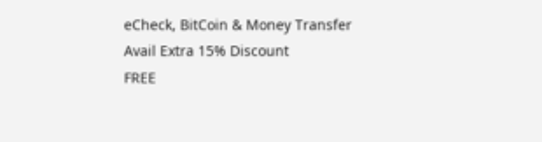eCheck, BitCoin & Money Transfer
Avail Extra 15% Discount
FREE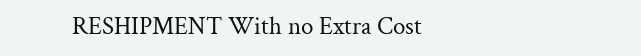RESHIPMENT With no Extra Cost